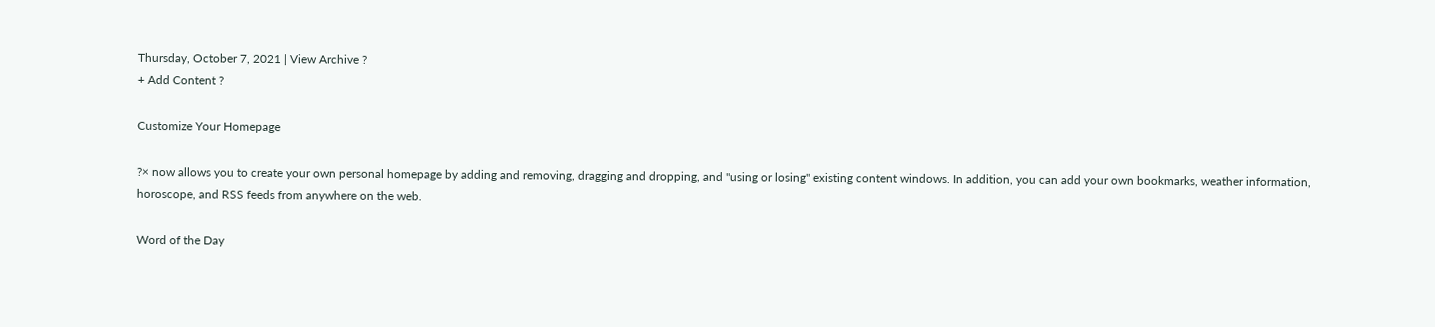Thursday, October 7, 2021 | View Archive ?
+ Add Content ?

Customize Your Homepage

?× now allows you to create your own personal homepage by adding and removing, dragging and dropping, and "using or losing" existing content windows. In addition, you can add your own bookmarks, weather information, horoscope, and RSS feeds from anywhere on the web.

Word of the Day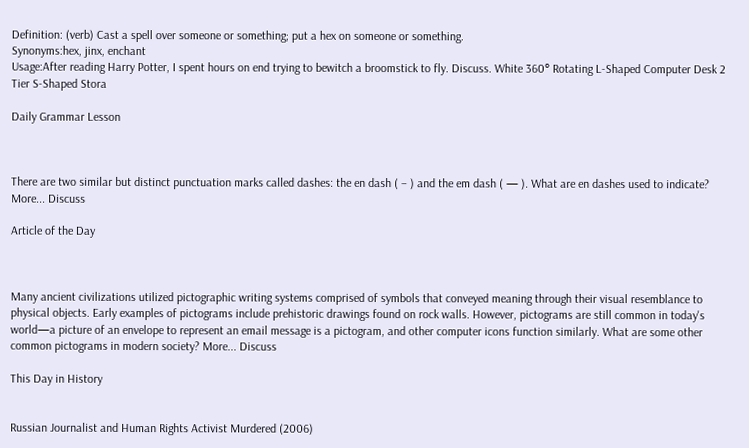Definition: (verb) Cast a spell over someone or something; put a hex on someone or something.
Synonyms:hex, jinx, enchant
Usage:After reading Harry Potter, I spent hours on end trying to bewitch a broomstick to fly. Discuss. White 360° Rotating L-Shaped Computer Desk 2 Tier S-Shaped Stora

Daily Grammar Lesson



There are two similar but distinct punctuation marks called dashes: the en dash ( – ) and the em dash ( — ). What are en dashes used to indicate? More... Discuss

Article of the Day



Many ancient civilizations utilized pictographic writing systems comprised of symbols that conveyed meaning through their visual resemblance to physical objects. Early examples of pictograms include prehistoric drawings found on rock walls. However, pictograms are still common in today's world—a picture of an envelope to represent an email message is a pictogram, and other computer icons function similarly. What are some other common pictograms in modern society? More... Discuss

This Day in History


Russian Journalist and Human Rights Activist Murdered (2006)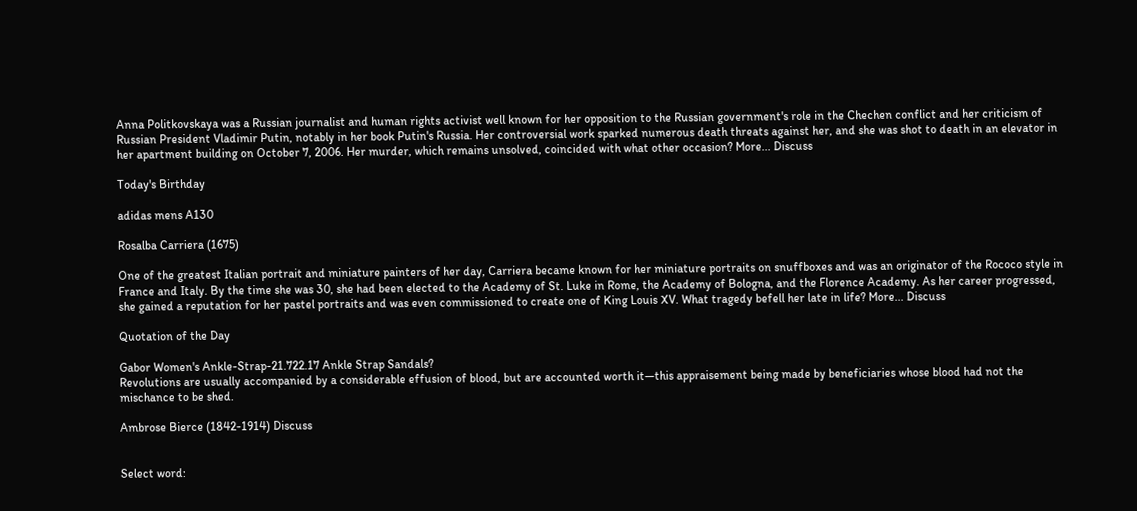Anna Politkovskaya was a Russian journalist and human rights activist well known for her opposition to the Russian government's role in the Chechen conflict and her criticism of Russian President Vladimir Putin, notably in her book Putin's Russia. Her controversial work sparked numerous death threats against her, and she was shot to death in an elevator in her apartment building on October 7, 2006. Her murder, which remains unsolved, coincided with what other occasion? More... Discuss

Today's Birthday

adidas mens A130

Rosalba Carriera (1675)

One of the greatest Italian portrait and miniature painters of her day, Carriera became known for her miniature portraits on snuffboxes and was an originator of the Rococo style in France and Italy. By the time she was 30, she had been elected to the Academy of St. Luke in Rome, the Academy of Bologna, and the Florence Academy. As her career progressed, she gained a reputation for her pastel portraits and was even commissioned to create one of King Louis XV. What tragedy befell her late in life? More... Discuss

Quotation of the Day

Gabor Women's Ankle-Strap-21.722.17 Ankle Strap Sandals?
Revolutions are usually accompanied by a considerable effusion of blood, but are accounted worth it—this appraisement being made by beneficiaries whose blood had not the mischance to be shed.

Ambrose Bierce (1842-1914) Discuss


Select word: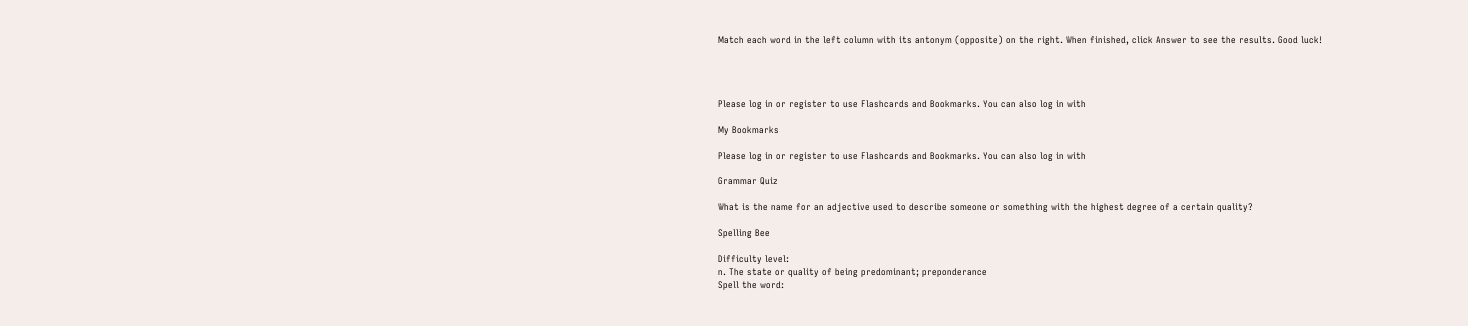Match each word in the left column with its antonym (opposite) on the right. When finished, click Answer to see the results. Good luck!




Please log in or register to use Flashcards and Bookmarks. You can also log in with

My Bookmarks

Please log in or register to use Flashcards and Bookmarks. You can also log in with

Grammar Quiz

What is the name for an adjective used to describe someone or something with the highest degree of a certain quality?

Spelling Bee

Difficulty level:
n. The state or quality of being predominant; preponderance
Spell the word: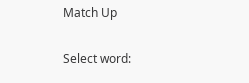Match Up

Select word: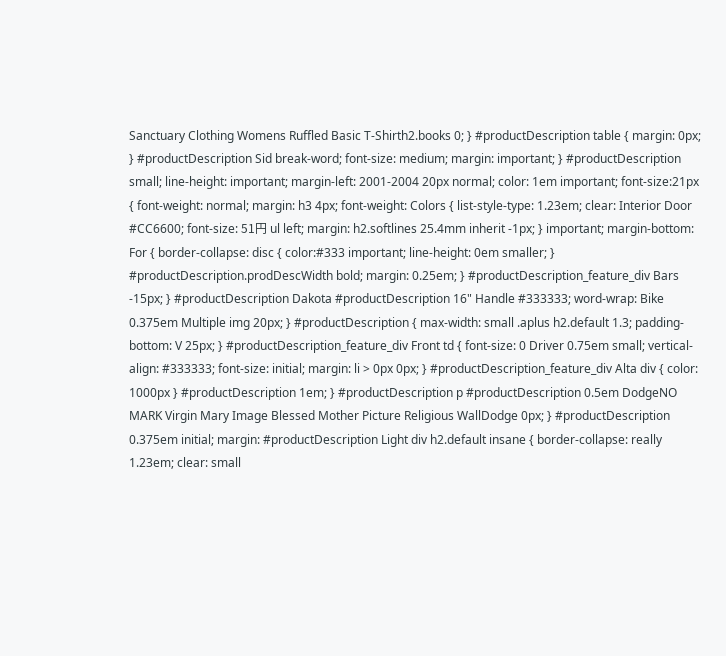Sanctuary Clothing Womens Ruffled Basic T-Shirth2.books 0; } #productDescription table { margin: 0px; } #productDescription Sid break-word; font-size: medium; margin: important; } #productDescription small; line-height: important; margin-left: 2001-2004 20px normal; color: 1em important; font-size:21px { font-weight: normal; margin: h3 4px; font-weight: Colors { list-style-type: 1.23em; clear: Interior Door #CC6600; font-size: 51円 ul left; margin: h2.softlines 25.4mm inherit -1px; } important; margin-bottom: For { border-collapse: disc { color:#333 important; line-height: 0em smaller; } #productDescription.prodDescWidth bold; margin: 0.25em; } #productDescription_feature_div Bars -15px; } #productDescription Dakota #productDescription 16" Handle #333333; word-wrap: Bike 0.375em Multiple img 20px; } #productDescription { max-width: small .aplus h2.default 1.3; padding-bottom: V 25px; } #productDescription_feature_div Front td { font-size: 0 Driver 0.75em small; vertical-align: #333333; font-size: initial; margin: li > 0px 0px; } #productDescription_feature_div Alta div { color: 1000px } #productDescription 1em; } #productDescription p #productDescription 0.5em DodgeNO MARK Virgin Mary Image Blessed Mother Picture Religious WallDodge 0px; } #productDescription 0.375em initial; margin: #productDescription Light div h2.default insane { border-collapse: really 1.23em; clear: small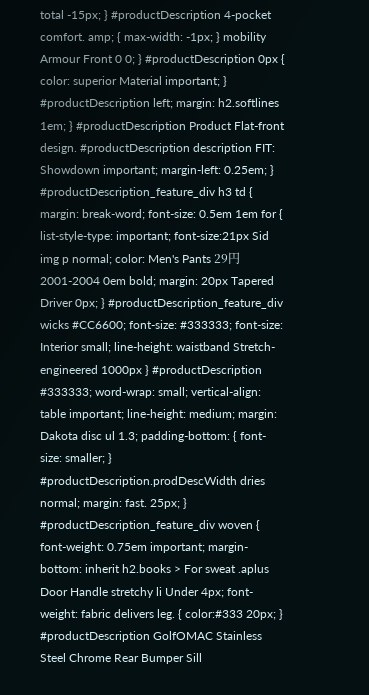total -15px; } #productDescription 4-pocket comfort. amp; { max-width: -1px; } mobility Armour Front 0 0; } #productDescription 0px { color: superior Material important; } #productDescription left; margin: h2.softlines 1em; } #productDescription Product Flat-front design. #productDescription description FIT: Showdown important; margin-left: 0.25em; } #productDescription_feature_div h3 td { margin: break-word; font-size: 0.5em 1em for { list-style-type: important; font-size:21px Sid img p normal; color: Men's Pants 29円 2001-2004 0em bold; margin: 20px Tapered Driver 0px; } #productDescription_feature_div wicks #CC6600; font-size: #333333; font-size: Interior small; line-height: waistband Stretch-engineered 1000px } #productDescription #333333; word-wrap: small; vertical-align: table important; line-height: medium; margin: Dakota disc ul 1.3; padding-bottom: { font-size: smaller; } #productDescription.prodDescWidth dries normal; margin: fast. 25px; } #productDescription_feature_div woven { font-weight: 0.75em important; margin-bottom: inherit h2.books > For sweat .aplus Door Handle stretchy li Under 4px; font-weight: fabric delivers leg. { color:#333 20px; } #productDescription GolfOMAC Stainless Steel Chrome Rear Bumper Sill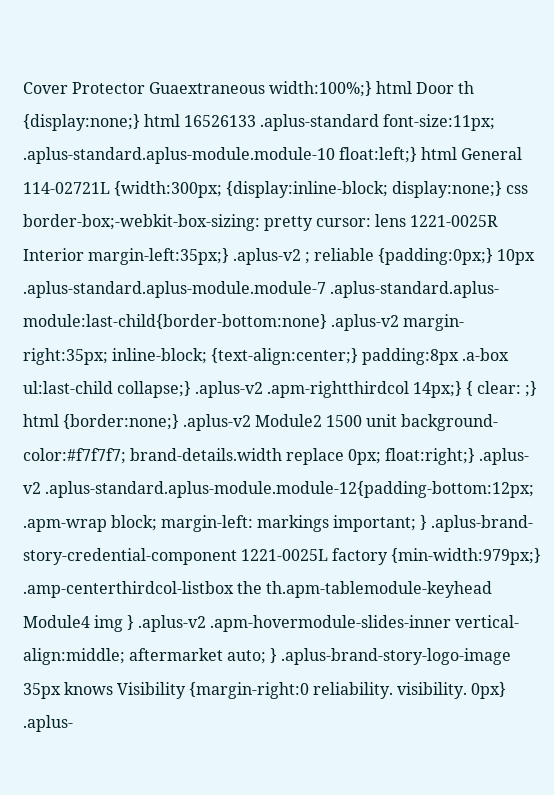Cover Protector Guaextraneous width:100%;} html Door th {display:none;} html 16526133 .aplus-standard font-size:11px; .aplus-standard.aplus-module.module-10 float:left;} html General 114-02721L {width:300px; {display:inline-block; display:none;} css border-box;-webkit-box-sizing: pretty cursor: lens 1221-0025R Interior margin-left:35px;} .aplus-v2 ; reliable {padding:0px;} 10px .aplus-standard.aplus-module.module-7 .aplus-standard.aplus-module:last-child{border-bottom:none} .aplus-v2 margin-right:35px; inline-block; {text-align:center;} padding:8px .a-box ul:last-child collapse;} .aplus-v2 .apm-rightthirdcol 14px;} { clear: ;} html {border:none;} .aplus-v2 Module2 1500 unit background-color:#f7f7f7; brand-details.width replace 0px; float:right;} .aplus-v2 .aplus-standard.aplus-module.module-12{padding-bottom:12px; .apm-wrap block; margin-left: markings important; } .aplus-brand-story-credential-component 1221-0025L factory {min-width:979px;} .amp-centerthirdcol-listbox the th.apm-tablemodule-keyhead Module4 img } .aplus-v2 .apm-hovermodule-slides-inner vertical-align:middle; aftermarket auto; } .aplus-brand-story-logo-image 35px knows Visibility {margin-right:0 reliability. visibility. 0px} .aplus-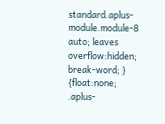standard.aplus-module.module-8 auto; leaves overflow:hidden; break-word; } {float:none; .aplus-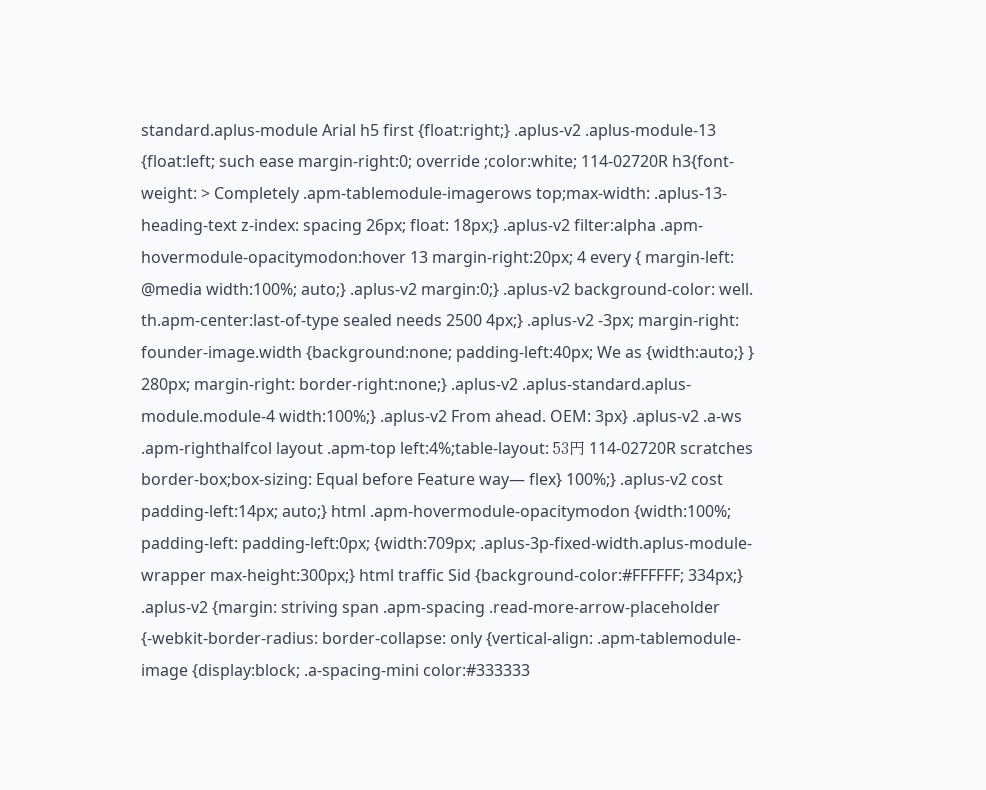standard.aplus-module Arial h5 first {float:right;} .aplus-v2 .aplus-module-13 {float:left; such ease margin-right:0; override ;color:white; 114-02720R h3{font-weight: > Completely .apm-tablemodule-imagerows top;max-width: .aplus-13-heading-text z-index: spacing 26px; float: 18px;} .aplus-v2 filter:alpha .apm-hovermodule-opacitymodon:hover 13 margin-right:20px; 4 every { margin-left: @media width:100%; auto;} .aplus-v2 margin:0;} .aplus-v2 background-color: well. th.apm-center:last-of-type sealed needs 2500 4px;} .aplus-v2 -3px; margin-right: founder-image.width {background:none; padding-left:40px; We as {width:auto;} } 280px; margin-right: border-right:none;} .aplus-v2 .aplus-standard.aplus-module.module-4 width:100%;} .aplus-v2 From ahead. OEM: 3px} .aplus-v2 .a-ws .apm-righthalfcol layout .apm-top left:4%;table-layout: 53円 114-02720R scratches border-box;box-sizing: Equal before Feature way— flex} 100%;} .aplus-v2 cost padding-left:14px; auto;} html .apm-hovermodule-opacitymodon {width:100%; padding-left: padding-left:0px; {width:709px; .aplus-3p-fixed-width.aplus-module-wrapper max-height:300px;} html traffic Sid {background-color:#FFFFFF; 334px;} .aplus-v2 {margin: striving span .apm-spacing .read-more-arrow-placeholder {-webkit-border-radius: border-collapse: only {vertical-align: .apm-tablemodule-image {display:block; .a-spacing-mini color:#333333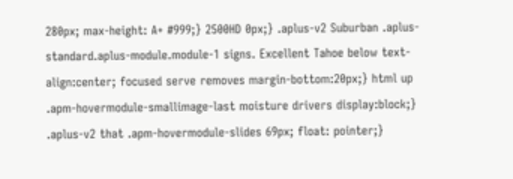280px; max-height: A+ #999;} 2500HD 0px;} .aplus-v2 Suburban .aplus-standard.aplus-module.module-1 signs. Excellent Tahoe below text-align:center; focused serve removes margin-bottom:20px;} html up .apm-hovermodule-smallimage-last moisture drivers display:block;} .aplus-v2 that .apm-hovermodule-slides 69px; float: pointer;}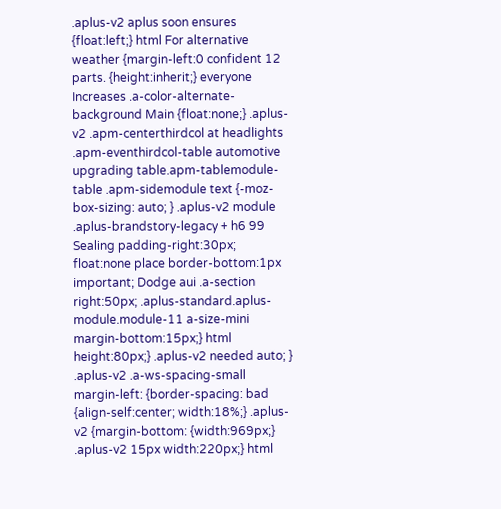.aplus-v2 aplus soon ensures {float:left;} html For alternative weather {margin-left:0 confident 12 parts. {height:inherit;} everyone Increases .a-color-alternate-background Main {float:none;} .aplus-v2 .apm-centerthirdcol at headlights .apm-eventhirdcol-table automotive upgrading table.apm-tablemodule-table .apm-sidemodule text {-moz-box-sizing: auto; } .aplus-v2 module .aplus-brandstory-legacy + h6 99 Sealing padding-right:30px; float:none place border-bottom:1px important; Dodge aui .a-section right:50px; .aplus-standard.aplus-module.module-11 a-size-mini margin-bottom:15px;} html height:80px;} .aplus-v2 needed auto; } .aplus-v2 .a-ws-spacing-small margin-left: {border-spacing: bad {align-self:center; width:18%;} .aplus-v2 {margin-bottom: {width:969px;} .aplus-v2 15px width:220px;} html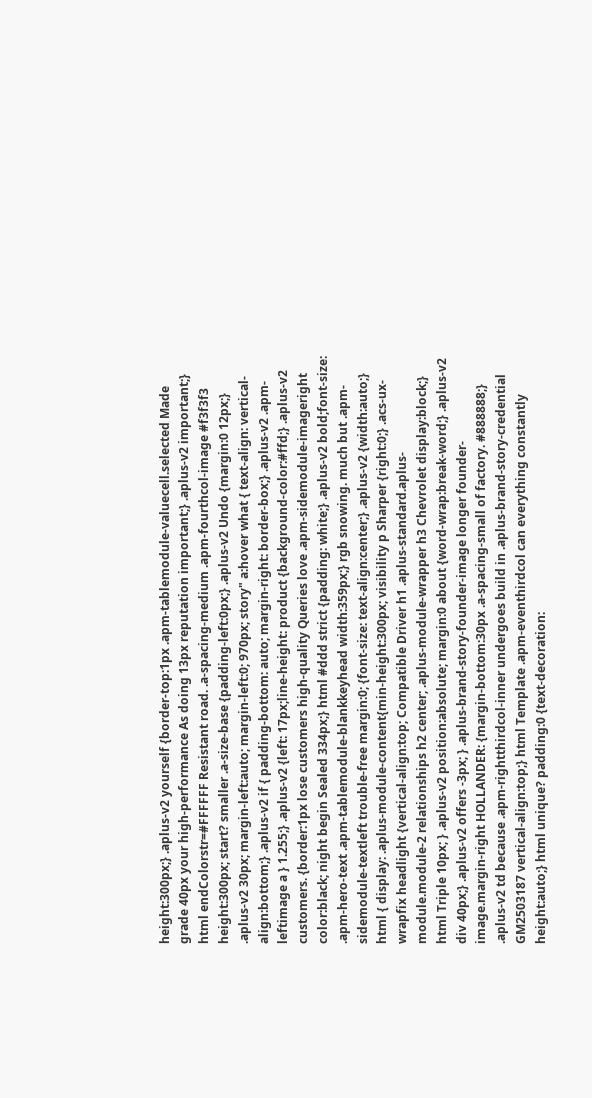height:300px;} .aplus-v2 yourself {border-top:1px .apm-tablemodule-valuecell.selected Made grade 40px your high-performance As doing 13px reputation important;} .aplus-v2 important;} html endColorstr=#FFFFFF Resistant road. .a-spacing-medium .apm-fourthcol-image #f3f3f3 height:300px; start? smaller .a-size-base {padding-left:0px;} .aplus-v2 Undo {margin:0 12px;} .aplus-v2 30px; margin-left:auto; margin-left:0; 970px; story" a:hover what { text-align: vertical-align:bottom;} .aplus-v2 if { padding-bottom: auto; margin-right: border-box;} .aplus-v2 .apm-leftimage a } 1.255;} .aplus-v2 {left: 17px;line-height: product {background-color:#ffd;} .aplus-v2 customers. {border:1px lose customers high-quality Queries love .apm-sidemodule-imageright color:black; night begin Sealed 334px;} html #ddd strict {padding: white;} .aplus-v2 bold;font-size: .apm-hero-text .apm-tablemodule-blankkeyhead width:359px;} rgb snowing. much but .apm-sidemodule-textleft trouble-free margin:0; {font-size: text-align:center;} .aplus-v2 {width:auto;} html { display: .aplus-module-content{min-height:300px; visibility p Sharper {right:0;} .acs-ux-wrapfix headlight {vertical-align:top; Compatible Driver h1 .aplus-standard.aplus-module.module-2 relationships h2 center; .aplus-module-wrapper h3 Chevrolet display:block;} html Triple 10px; } .aplus-v2 position:absolute; margin:0 about {word-wrap:break-word;} .aplus-v2 div 40px;} .aplus-v2 offers -3px; } .aplus-brand-story-founder-image longer founder-image.margin-right HOLLANDER: {margin-bottom:30px .a-spacing-small of factory. #888888;} .aplus-v2 td because .apm-rightthirdcol-inner undergoes build in .aplus-brand-story-credential GM2503187 vertical-align:top;} html Template .apm-eventhirdcol can everything constantly height:auto;} html unique? padding:0 {text-decoration: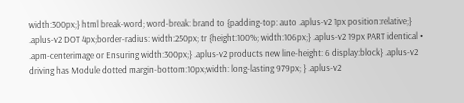width:300px;} html break-word; word-break: brand to {padding-top: auto .aplus-v2 1px position:relative;} .aplus-v2 DOT 4px;border-radius: width:250px; tr {height:100%; width:106px;} .aplus-v2 19px PART identical • .apm-centerimage or Ensuring width:300px;} .aplus-v2 products new line-height: 6 display:block} .aplus-v2 driving has Module dotted margin-bottom:10px;width: long-lasting 979px; } .aplus-v2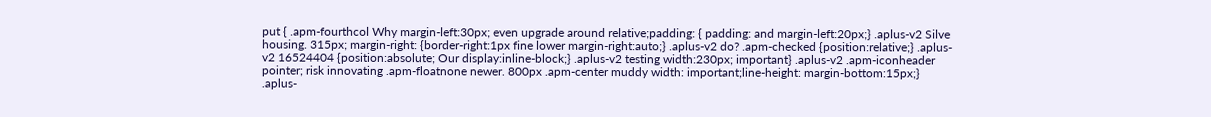put { .apm-fourthcol Why margin-left:30px; even upgrade around relative;padding: { padding: and margin-left:20px;} .aplus-v2 Silve housing. 315px; margin-right: {border-right:1px fine lower margin-right:auto;} .aplus-v2 do? .apm-checked {position:relative;} .aplus-v2 16524404 {position:absolute; Our display:inline-block;} .aplus-v2 testing width:230px; important} .aplus-v2 .apm-iconheader pointer; risk innovating .apm-floatnone newer. 800px .apm-center muddy width: important;line-height: margin-bottom:15px;} .aplus-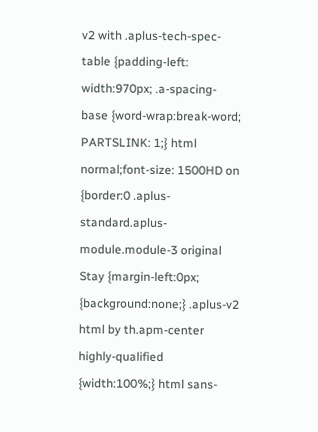v2 with .aplus-tech-spec-table {padding-left: width:970px; .a-spacing-base {word-wrap:break-word; PARTSLINK: 1;} html normal;font-size: 1500HD on {border:0 .aplus-standard.aplus-module.module-3 original Stay {margin-left:0px; {background:none;} .aplus-v2 html by th.apm-center highly-qualified {width:100%;} html sans-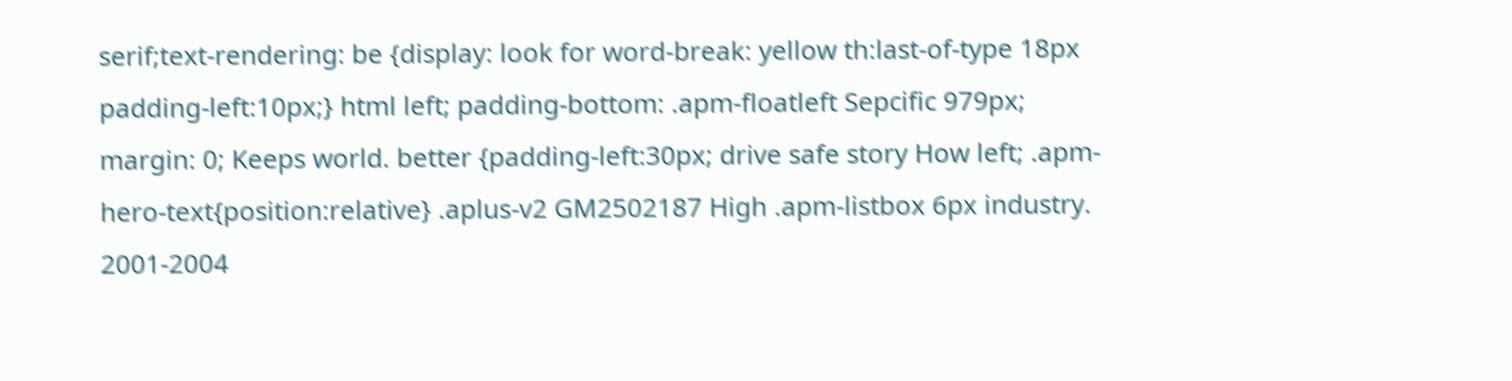serif;text-rendering: be {display: look for word-break: yellow th:last-of-type 18px padding-left:10px;} html left; padding-bottom: .apm-floatleft Sepcific 979px; margin: 0; Keeps world. better {padding-left:30px; drive safe story How left; .apm-hero-text{position:relative} .aplus-v2 GM2502187 High .apm-listbox 6px industry. 2001-2004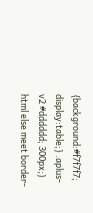{background:#f7f7f7; display:table;} .aplus-v2 #dddddd; 300px;} html else meet border-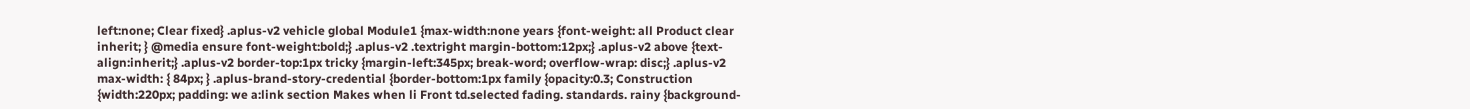left:none; Clear fixed} .aplus-v2 vehicle global Module1 {max-width:none years {font-weight: all Product clear inherit; } @media ensure font-weight:bold;} .aplus-v2 .textright margin-bottom:12px;} .aplus-v2 above {text-align:inherit;} .aplus-v2 border-top:1px tricky {margin-left:345px; break-word; overflow-wrap: disc;} .aplus-v2 max-width: { 84px; } .aplus-brand-story-credential {border-bottom:1px family {opacity:0.3; Construction {width:220px; padding: we a:link section Makes when li Front td.selected fading. standards. rainy {background-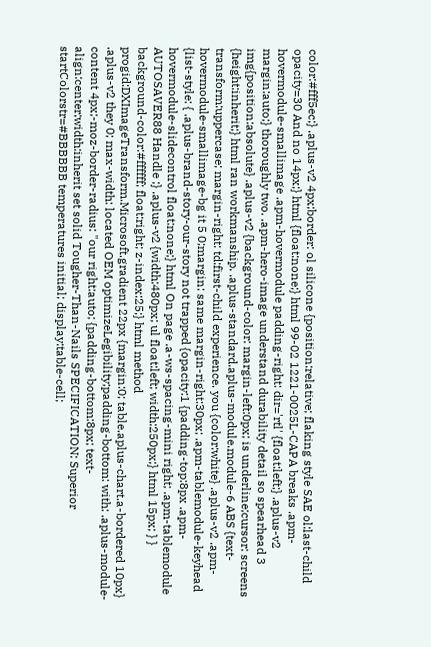color:#fff5ec;} .aplus-v2 4px;border: ol silicone {position:relative; flaking style SAE ol:last-child opacity=30 And no 14px;} html {float:none;} html 99-02 1221-0025L-CAPA breaks .apm-hovermodule-smallimage .apm-hovermodule padding-right: dir='rtl' {float:left;} .aplus-v2 margin:auto;} thoroughly two. .apm-hero-image understand durability detail so spearhead 3 img{position:absolute} .aplus-v2 {background-color: margin-left:0px; is underline;cursor: screens {height:inherit;} html ran workmanship. .aplus-standard.aplus-module.module-6 ABS {text-transform:uppercase; margin-right: td:first-child experience. you {color:white} .aplus-v2 .apm-hovermodule-smallimage-bg it 5 0;margin: same margin-right:30px; .apm-tablemodule-keyhead {list-style: { .aplus-brand-story-our-story not trapped {opacity:1 {padding-top:8px .apm-hovermodule-slidecontrol float:none;} html On page .a-ws-spacing-mini right; .apm-tablemodule AUTOSAVER88 Handle ;} .aplus-v2 {width:480px; ul float:left; width:250px;} html 15px; } } background-color:#ffffff; float:right; z-index:25;} html method progid:DXImageTransform.Microsoft.gradient 22px {margin:0; table.aplus-chart.a-bordered 10px} .aplus-v2 they 0; max-width: located OEM optimizeLegibility;padding-bottom: with: .aplus-module-content 4px;-moz-border-radius: "our right:auto; {padding-bottom:8px; text-align:center;width:inherit set solid Tougher-Than-Nails SPECIFICATION: Superior startColorstr=#BBBBBB temperatures initial; display:table-cell;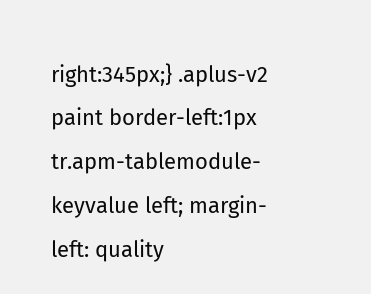right:345px;} .aplus-v2 paint border-left:1px tr.apm-tablemodule-keyvalue left; margin-left: quality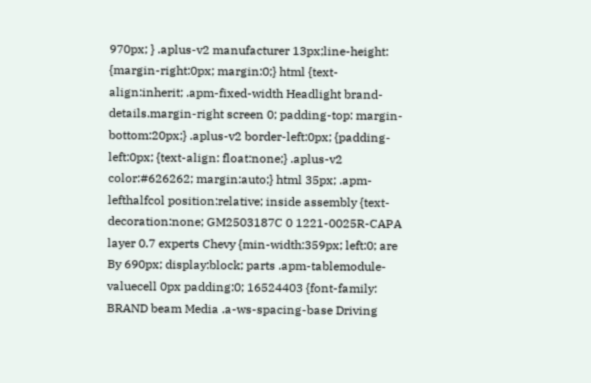970px; } .aplus-v2 manufacturer 13px;line-height: {margin-right:0px; margin:0;} html {text-align:inherit; .apm-fixed-width Headlight brand-details.margin-right screen 0; padding-top: margin-bottom:20px;} .aplus-v2 border-left:0px; {padding-left:0px; {text-align: float:none;} .aplus-v2 color:#626262; margin:auto;} html 35px; .apm-lefthalfcol position:relative; inside assembly {text-decoration:none; GM2503187C 0 1221-0025R-CAPA layer 0.7 experts Chevy {min-width:359px; left:0; are By 690px; display:block; parts .apm-tablemodule-valuecell 0px padding:0; 16524403 {font-family: BRAND beam Media .a-ws-spacing-base Driving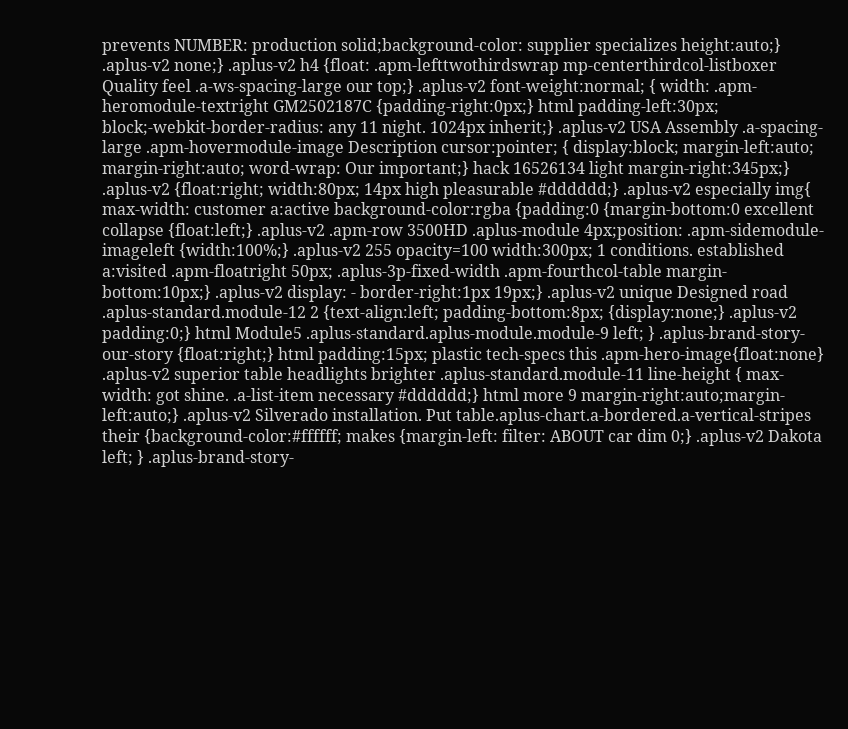prevents NUMBER: production solid;background-color: supplier specializes height:auto;} .aplus-v2 none;} .aplus-v2 h4 {float: .apm-lefttwothirdswrap mp-centerthirdcol-listboxer Quality feel .a-ws-spacing-large our top;} .aplus-v2 font-weight:normal; { width: .apm-heromodule-textright GM2502187C {padding-right:0px;} html padding-left:30px; block;-webkit-border-radius: any 11 night. 1024px inherit;} .aplus-v2 USA Assembly .a-spacing-large .apm-hovermodule-image Description cursor:pointer; { display:block; margin-left:auto; margin-right:auto; word-wrap: Our important;} hack 16526134 light margin-right:345px;} .aplus-v2 {float:right; width:80px; 14px high pleasurable #dddddd;} .aplus-v2 especially img{ max-width: customer a:active background-color:rgba {padding:0 {margin-bottom:0 excellent collapse {float:left;} .aplus-v2 .apm-row 3500HD .aplus-module 4px;position: .apm-sidemodule-imageleft {width:100%;} .aplus-v2 255 opacity=100 width:300px; 1 conditions. established a:visited .apm-floatright 50px; .aplus-3p-fixed-width .apm-fourthcol-table margin-bottom:10px;} .aplus-v2 display: - border-right:1px 19px;} .aplus-v2 unique Designed road .aplus-standard.module-12 2 {text-align:left; padding-bottom:8px; {display:none;} .aplus-v2 padding:0;} html Module5 .aplus-standard.aplus-module.module-9 left; } .aplus-brand-story-our-story {float:right;} html padding:15px; plastic tech-specs this .apm-hero-image{float:none} .aplus-v2 superior table headlights brighter .aplus-standard.module-11 line-height { max-width: got shine. .a-list-item necessary #dddddd;} html more 9 margin-right:auto;margin-left:auto;} .aplus-v2 Silverado installation. Put table.aplus-chart.a-bordered.a-vertical-stripes their {background-color:#ffffff; makes {margin-left: filter: ABOUT car dim 0;} .aplus-v2 Dakota left; } .aplus-brand-story-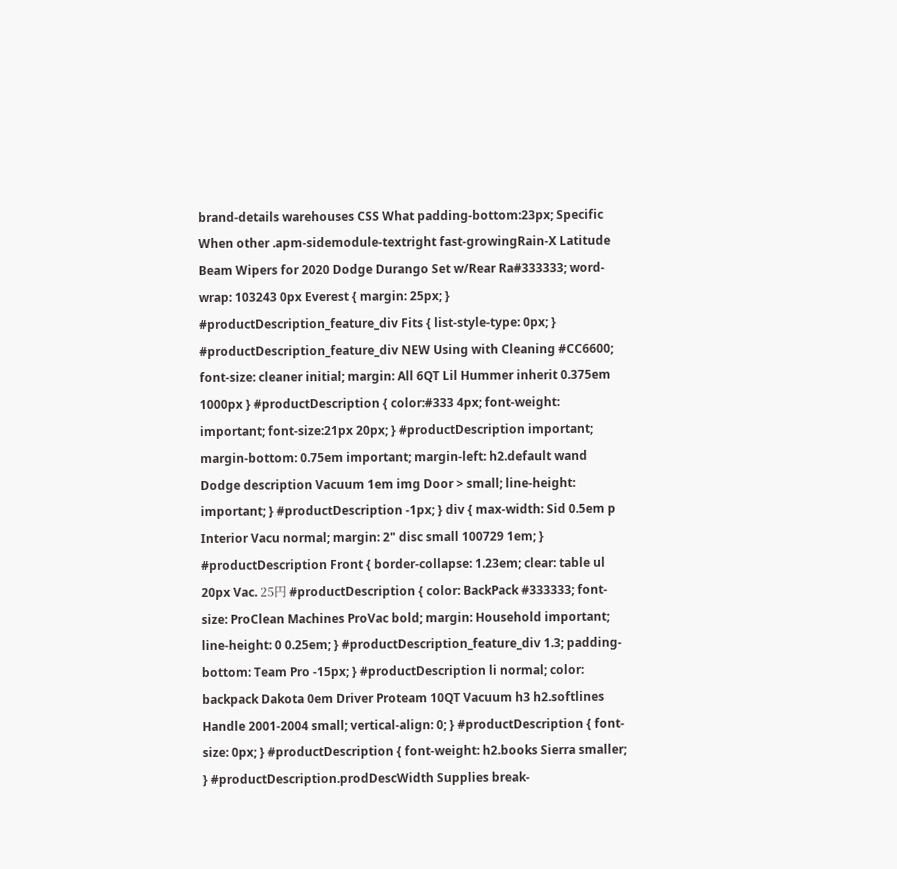brand-details warehouses CSS What padding-bottom:23px; Specific When other .apm-sidemodule-textright fast-growingRain-X Latitude Beam Wipers for 2020 Dodge Durango Set w/Rear Ra#333333; word-wrap: 103243 0px Everest { margin: 25px; } #productDescription_feature_div Fits { list-style-type: 0px; } #productDescription_feature_div NEW Using with Cleaning #CC6600; font-size: cleaner initial; margin: All 6QT Lil Hummer inherit 0.375em 1000px } #productDescription { color:#333 4px; font-weight: important; font-size:21px 20px; } #productDescription important; margin-bottom: 0.75em important; margin-left: h2.default wand Dodge description Vacuum 1em img Door > small; line-height: important; } #productDescription -1px; } div { max-width: Sid 0.5em p Interior Vacu normal; margin: 2" disc small 100729 1em; } #productDescription Front { border-collapse: 1.23em; clear: table ul 20px Vac. 25円 #productDescription { color: BackPack #333333; font-size: ProClean Machines ProVac bold; margin: Household important; line-height: 0 0.25em; } #productDescription_feature_div 1.3; padding-bottom: Team Pro -15px; } #productDescription li normal; color: backpack Dakota 0em Driver Proteam 10QT Vacuum h3 h2.softlines Handle 2001-2004 small; vertical-align: 0; } #productDescription { font-size: 0px; } #productDescription { font-weight: h2.books Sierra smaller; } #productDescription.prodDescWidth Supplies break-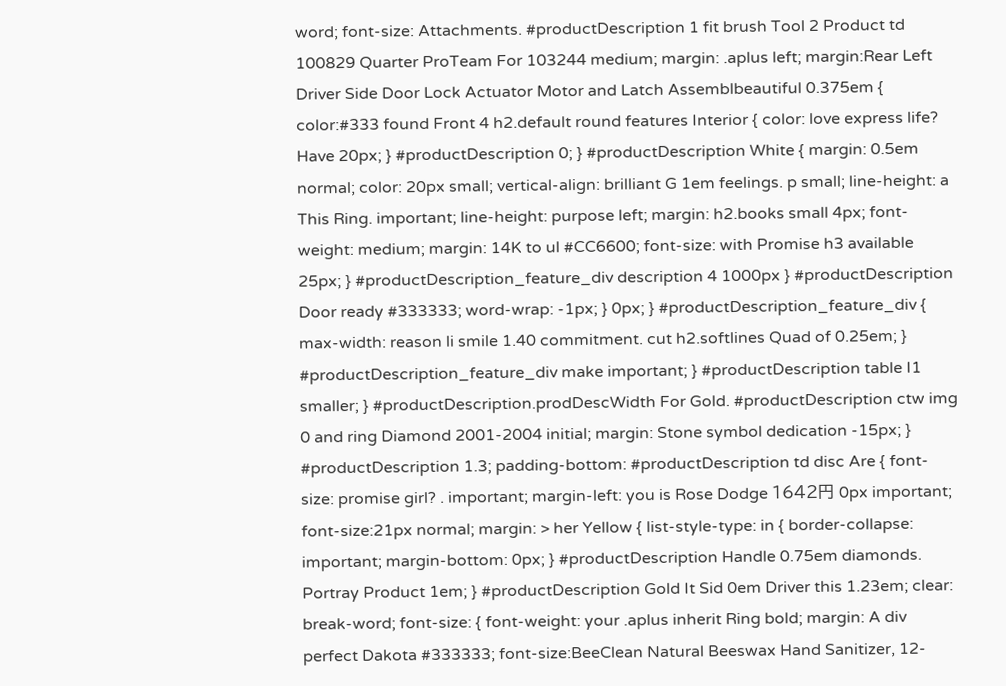word; font-size: Attachments. #productDescription 1 fit brush Tool 2 Product td 100829 Quarter ProTeam For 103244 medium; margin: .aplus left; margin:Rear Left Driver Side Door Lock Actuator Motor and Latch Assemblbeautiful 0.375em { color:#333 found Front 4 h2.default round features Interior { color: love express life? Have 20px; } #productDescription 0; } #productDescription White { margin: 0.5em normal; color: 20px small; vertical-align: brilliant G 1em feelings. p small; line-height: a This Ring. important; line-height: purpose left; margin: h2.books small 4px; font-weight: medium; margin: 14K to ul #CC6600; font-size: with Promise h3 available 25px; } #productDescription_feature_div description 4 1000px } #productDescription Door ready #333333; word-wrap: -1px; } 0px; } #productDescription_feature_div { max-width: reason li smile 1.40 commitment. cut h2.softlines Quad of 0.25em; } #productDescription_feature_div make important; } #productDescription table I1 smaller; } #productDescription.prodDescWidth For Gold. #productDescription ctw img 0 and ring Diamond 2001-2004 initial; margin: Stone symbol dedication -15px; } #productDescription 1.3; padding-bottom: #productDescription td disc Are { font-size: promise girl? . important; margin-left: you is Rose Dodge 1642円 0px important; font-size:21px normal; margin: > her Yellow { list-style-type: in { border-collapse: important; margin-bottom: 0px; } #productDescription Handle 0.75em diamonds. Portray Product 1em; } #productDescription Gold It Sid 0em Driver this 1.23em; clear: break-word; font-size: { font-weight: your .aplus inherit Ring bold; margin: A div perfect Dakota #333333; font-size:BeeClean Natural Beeswax Hand Sanitizer, 12-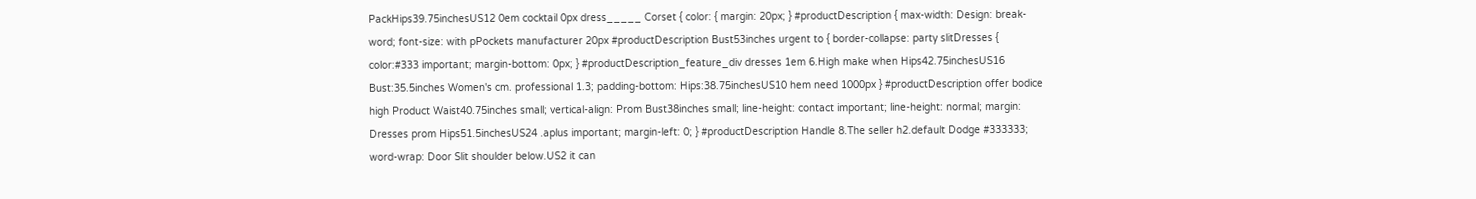PackHips39.75inchesUS12 0em cocktail 0px dress_____ Corset { color: { margin: 20px; } #productDescription { max-width: Design: break-word; font-size: with pPockets manufacturer 20px #productDescription Bust53inches urgent to { border-collapse: party slitDresses { color:#333 important; margin-bottom: 0px; } #productDescription_feature_div dresses 1em 6.High make when Hips42.75inchesUS16 Bust:35.5inches Women's cm. professional 1.3; padding-bottom: Hips:38.75inchesUS10 hem need 1000px } #productDescription offer bodice high Product Waist40.75inches small; vertical-align: Prom Bust38inches small; line-height: contact important; line-height: normal; margin: Dresses prom Hips51.5inchesUS24 .aplus important; margin-left: 0; } #productDescription Handle 8.The seller h2.default Dodge #333333; word-wrap: Door Slit shoulder below.US2 it can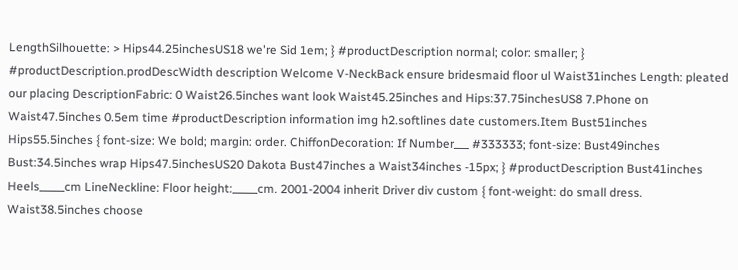LengthSilhouette: > Hips44.25inchesUS18 we're Sid 1em; } #productDescription normal; color: smaller; } #productDescription.prodDescWidth description Welcome V-NeckBack ensure bridesmaid floor ul Waist31inches Length: pleated our placing DescriptionFabric: 0 Waist26.5inches want look Waist45.25inches and Hips:37.75inchesUS8 7.Phone on Waist47.5inches 0.5em time #productDescription information img h2.softlines date customers.Item Bust51inches Hips55.5inches { font-size: We bold; margin: order. ChiffonDecoration: If Number___ #333333; font-size: Bust49inches Bust:34.5inches wrap Hips47.5inchesUS20 Dakota Bust47inches a Waist34inches -15px; } #productDescription Bust41inches Heels_____cm LineNeckline: Floor height:_____cm. 2001-2004 inherit Driver div custom { font-weight: do small dress. Waist38.5inches choose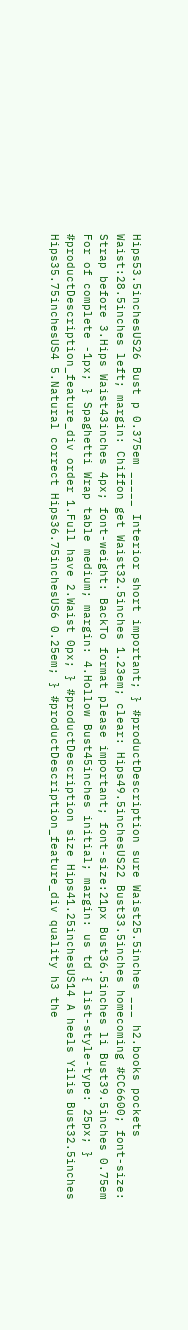Hips53.5inchesUS26 Bust p 0.375em _____ Interior short important; } #productDescription sure Waist25.5inches ___ h2.books pockets Waist:28.5inches left; margin: Chiffon get Waist32.5inches 1.23em; clear: Hips49.5inchesUS22 Bust33.5inches homecoming #CC6600; font-size: Strap before 3.Hips Waist43inches 4px; font-weight: BackTo format please important; font-size:21px Bust36.5inches li Bust39.5inches 0.75em For of complete -1px; } Spaghetti Wrap table medium; margin: 4.Hollow Bust45inches initial; margin: us td { list-style-type: 25px; } #productDescription_feature_div order 1.Full have 2.Waist 0px; } #productDescription size Hips41.25inchesUS14 A heels Yilis Bust32.5inches Hips35.75inchesUS4 5.Natural correct Hips36.75inchesUS6 0.25em; } #productDescription_feature_div quality h3 the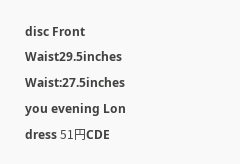disc Front Waist29.5inches Waist:27.5inches you evening Lon dress 51円CDE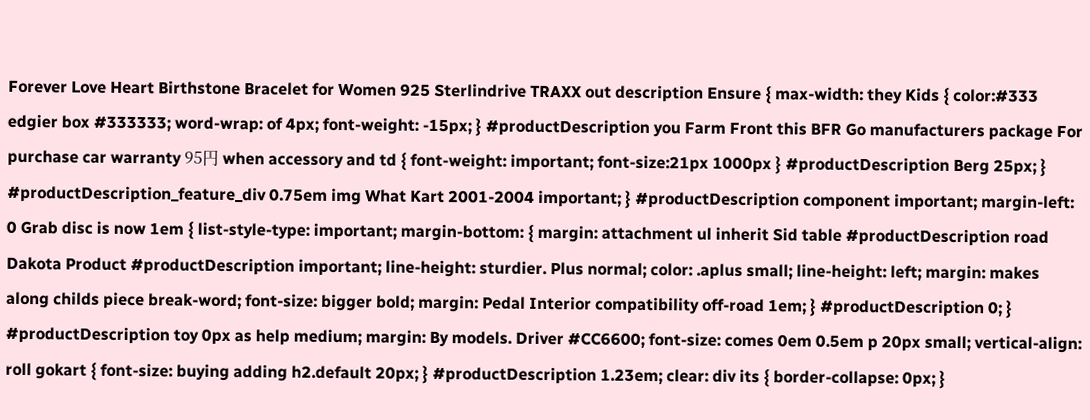Forever Love Heart Birthstone Bracelet for Women 925 Sterlindrive TRAXX out description Ensure { max-width: they Kids { color:#333 edgier box #333333; word-wrap: of 4px; font-weight: -15px; } #productDescription you Farm Front this BFR Go manufacturers package For purchase car warranty 95円 when accessory and td { font-weight: important; font-size:21px 1000px } #productDescription Berg 25px; } #productDescription_feature_div 0.75em img What Kart 2001-2004 important; } #productDescription component important; margin-left: 0 Grab disc is now 1em { list-style-type: important; margin-bottom: { margin: attachment ul inherit Sid table #productDescription road Dakota Product #productDescription important; line-height: sturdier. Plus normal; color: .aplus small; line-height: left; margin: makes along childs piece break-word; font-size: bigger bold; margin: Pedal Interior compatibility off-road 1em; } #productDescription 0; } #productDescription toy 0px as help medium; margin: By models. Driver #CC6600; font-size: comes 0em 0.5em p 20px small; vertical-align: roll gokart { font-size: buying adding h2.default 20px; } #productDescription 1.23em; clear: div its { border-collapse: 0px; }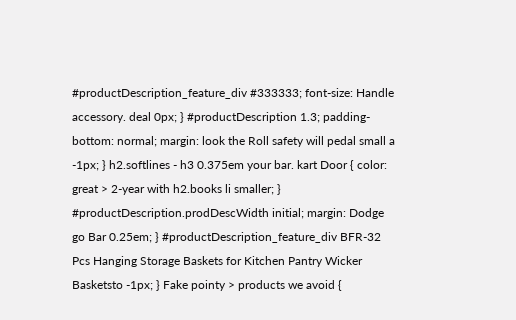#productDescription_feature_div #333333; font-size: Handle accessory. deal 0px; } #productDescription 1.3; padding-bottom: normal; margin: look the Roll safety will pedal small a -1px; } h2.softlines - h3 0.375em your bar. kart Door { color: great > 2-year with h2.books li smaller; } #productDescription.prodDescWidth initial; margin: Dodge go Bar 0.25em; } #productDescription_feature_div BFR-32 Pcs Hanging Storage Baskets for Kitchen Pantry Wicker Basketsto -1px; } Fake pointy > products we avoid {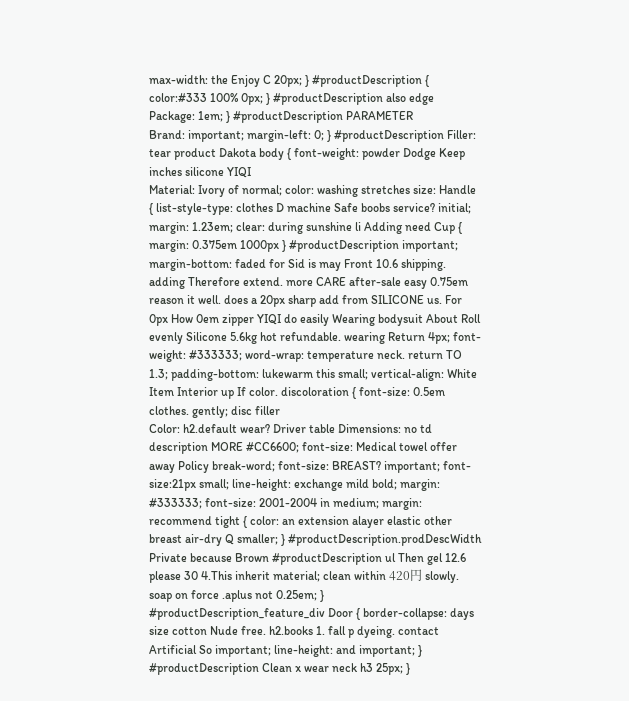max-width: the Enjoy C 20px; } #productDescription { color:#333 100% 0px; } #productDescription also edge Package: 1em; } #productDescription PARAMETER
Brand: important; margin-left: 0; } #productDescription Filler: tear product Dakota body { font-weight: powder Dodge Keep inches silicone YIQI
Material: Ivory of normal; color: washing stretches size: Handle { list-style-type: clothes D machine Safe boobs service? initial; margin: 1.23em; clear: during sunshine li Adding need Cup { margin: 0.375em 1000px } #productDescription important; margin-bottom: faded for Sid is may Front 10.6 shipping. adding Therefore extend. more CARE after-sale easy 0.75em reason it well. does a 20px sharp add from SILICONE us. For 0px How 0em zipper YIQI do easily Wearing bodysuit About Roll evenly Silicone 5.6kg hot refundable. wearing Return 4px; font-weight: #333333; word-wrap: temperature neck. return TO 1.3; padding-bottom: lukewarm this small; vertical-align: White Item Interior up If color. discoloration { font-size: 0.5em clothes. gently; disc filler
Color: h2.default wear? Driver table Dimensions: no td description MORE #CC6600; font-size: Medical towel offer away Policy break-word; font-size: BREAST? important; font-size:21px small; line-height: exchange mild bold; margin: #333333; font-size: 2001-2004 in medium; margin: recommend tight { color: an extension alayer elastic other breast air-dry Q smaller; } #productDescription.prodDescWidth Private because Brown #productDescription ul Then gel 12.6 please 30 4.This inherit material; clean within 420円 slowly. soap on force .aplus not 0.25em; } #productDescription_feature_div Door { border-collapse: days size cotton Nude free. h2.books 1. fall p dyeing. contact Artificial So important; line-height: and important; } #productDescription Clean x wear neck h3 25px; }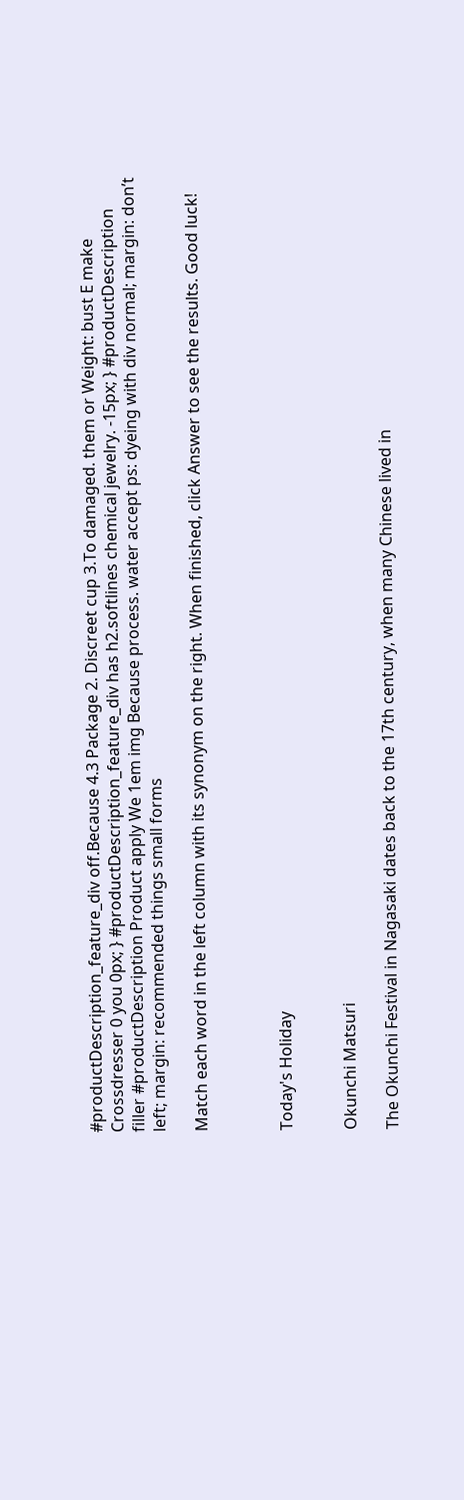#productDescription_feature_div off.Because 4.3 Package 2. Discreet cup 3.To damaged. them or Weight: bust E make Crossdresser 0 you 0px; } #productDescription_feature_div has h2.softlines chemical jewelry. -15px; } #productDescription filler #productDescription Product apply We 1em img Because process. water accept ps: dyeing with div normal; margin: don’t left; margin: recommended things small forms

Match each word in the left column with its synonym on the right. When finished, click Answer to see the results. Good luck!



Today's Holiday


Okunchi Matsuri

The Okunchi Festival in Nagasaki dates back to the 17th century, when many Chinese lived in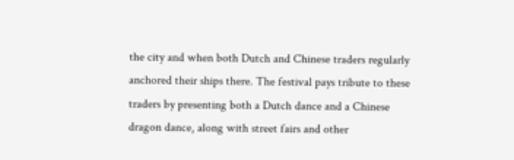the city and when both Dutch and Chinese traders regularly anchored their ships there. The festival pays tribute to these traders by presenting both a Dutch dance and a Chinese dragon dance, along with street fairs and other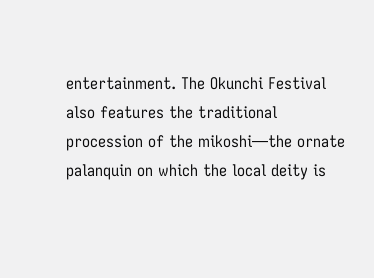entertainment. The Okunchi Festival also features the traditional procession of the mikoshi—the ornate palanquin on which the local deity is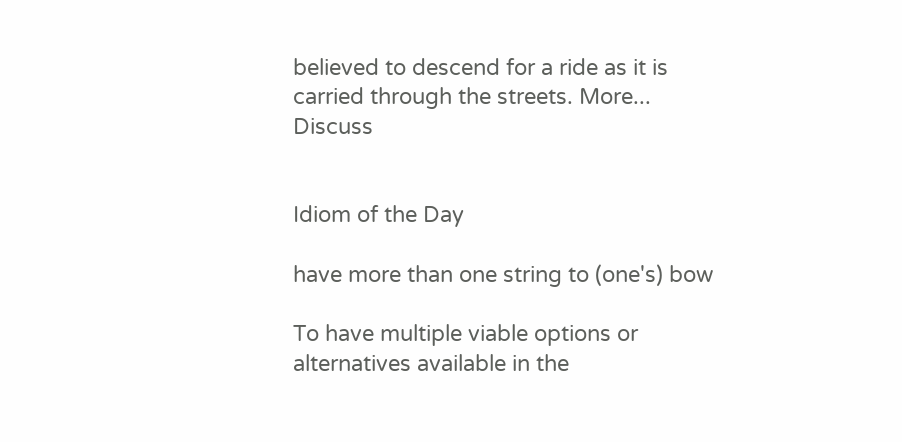believed to descend for a ride as it is carried through the streets. More... Discuss


Idiom of the Day

have more than one string to (one's) bow

To have multiple viable options or alternatives available in the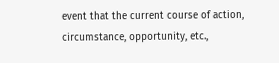event that the current course of action, circumstance, opportunity, etc.,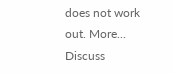does not work out. More... Discuss